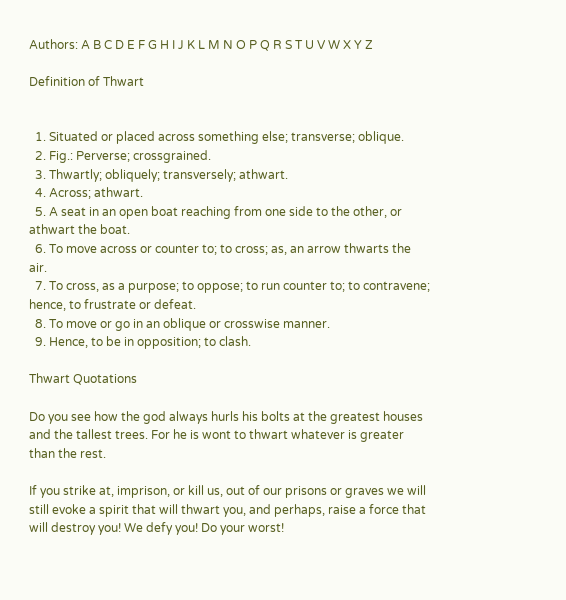Authors: A B C D E F G H I J K L M N O P Q R S T U V W X Y Z

Definition of Thwart


  1. Situated or placed across something else; transverse; oblique.
  2. Fig.: Perverse; crossgrained.
  3. Thwartly; obliquely; transversely; athwart.
  4. Across; athwart.
  5. A seat in an open boat reaching from one side to the other, or athwart the boat.
  6. To move across or counter to; to cross; as, an arrow thwarts the air.
  7. To cross, as a purpose; to oppose; to run counter to; to contravene; hence, to frustrate or defeat.
  8. To move or go in an oblique or crosswise manner.
  9. Hence, to be in opposition; to clash.

Thwart Quotations

Do you see how the god always hurls his bolts at the greatest houses and the tallest trees. For he is wont to thwart whatever is greater than the rest.

If you strike at, imprison, or kill us, out of our prisons or graves we will still evoke a spirit that will thwart you, and perhaps, raise a force that will destroy you! We defy you! Do your worst!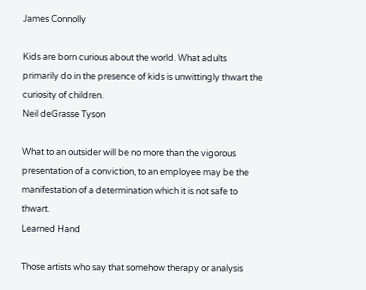James Connolly

Kids are born curious about the world. What adults primarily do in the presence of kids is unwittingly thwart the curiosity of children.
Neil deGrasse Tyson

What to an outsider will be no more than the vigorous presentation of a conviction, to an employee may be the manifestation of a determination which it is not safe to thwart.
Learned Hand

Those artists who say that somehow therapy or analysis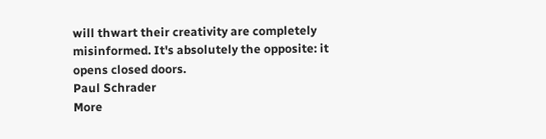will thwart their creativity are completely misinformed. It's absolutely the opposite: it opens closed doors.
Paul Schrader
More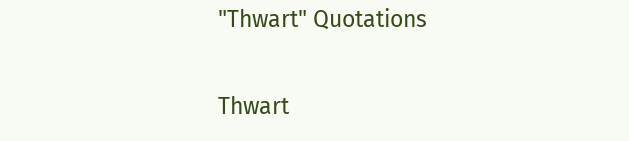"Thwart" Quotations

Thwart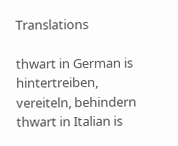Translations

thwart in German is hintertreiben, vereiteln, behindern
thwart in Italian is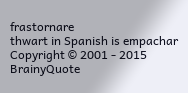frastornare
thwart in Spanish is empachar
Copyright © 2001 - 2015 BrainyQuote